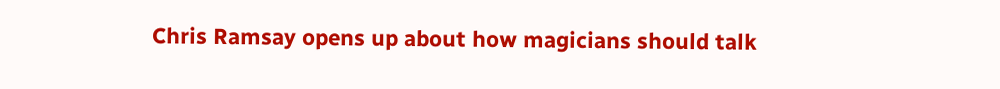Chris Ramsay opens up about how magicians should talk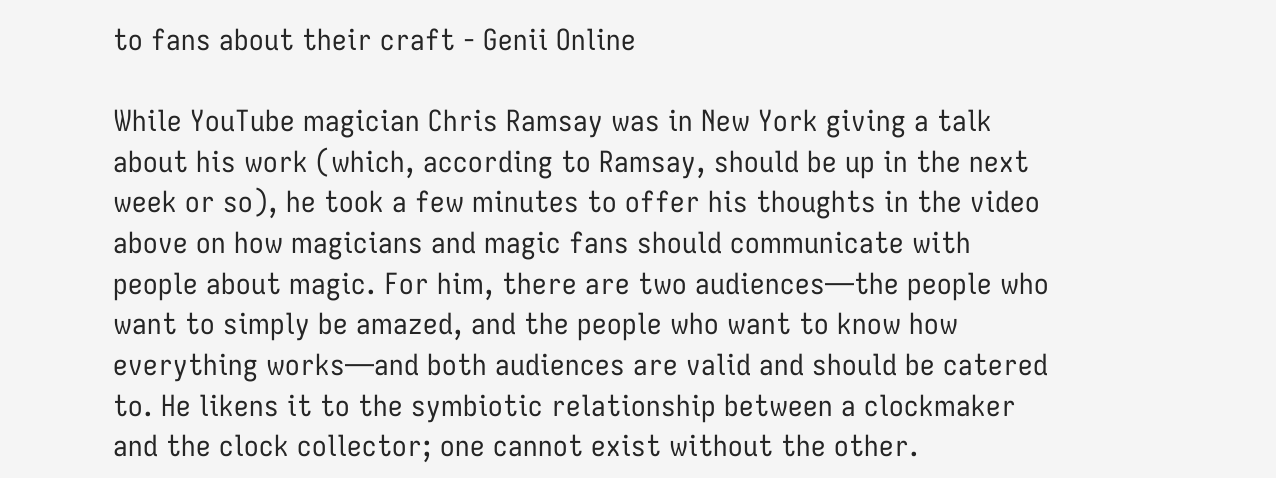to fans about their craft - Genii Online

While YouTube magician Chris Ramsay was in New York giving a talk about his work (which, according to Ramsay, should be up in the next week or so), he took a few minutes to offer his thoughts in the video above on how magicians and magic fans should communicate with people about magic. For him, there are two audiences—the people who want to simply be amazed, and the people who want to know how everything works—and both audiences are valid and should be catered to. He likens it to the symbiotic relationship between a clockmaker and the clock collector; one cannot exist without the other.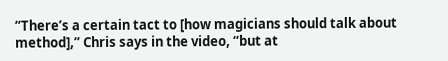“There’s a certain tact to [how magicians should talk about method],” Chris says in the video, “but at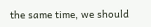the same time, we should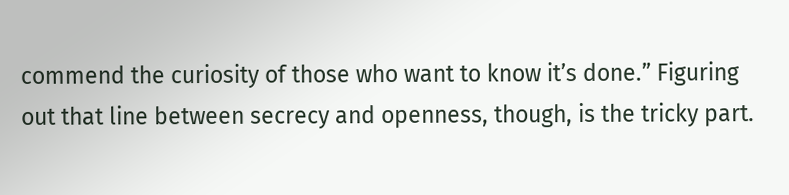commend the curiosity of those who want to know it’s done.” Figuring out that line between secrecy and openness, though, is the tricky part.